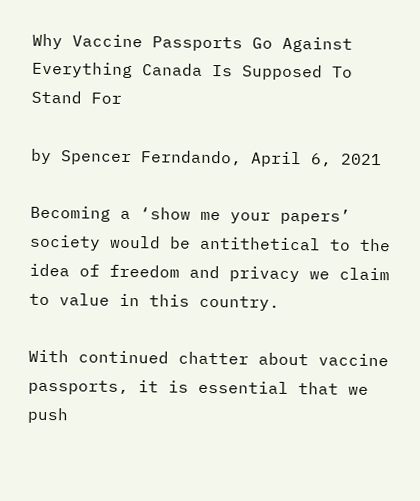Why Vaccine Passports Go Against Everything Canada Is Supposed To Stand For

by Spencer Ferndando, April 6, 2021

Becoming a ‘show me your papers’ society would be antithetical to the idea of freedom and privacy we claim to value in this country.

With continued chatter about vaccine passports, it is essential that we push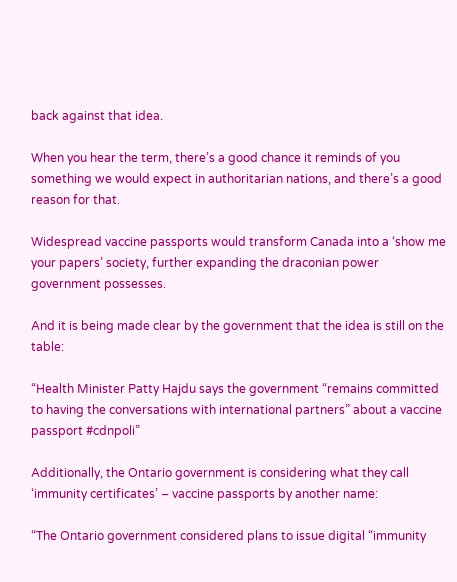back against that idea.

When you hear the term, there’s a good chance it reminds of you something we would expect in authoritarian nations, and there’s a good reason for that.

Widespread vaccine passports would transform Canada into a ‘show me your papers’ society, further expanding the draconian power government possesses.

And it is being made clear by the government that the idea is still on the table:

“Health Minister Patty Hajdu says the government “remains committed to having the conversations with international partners” about a vaccine passport #cdnpoli”

Additionally, the Ontario government is considering what they call ‘immunity certificates’ – vaccine passports by another name:

“The Ontario government considered plans to issue digital “immunity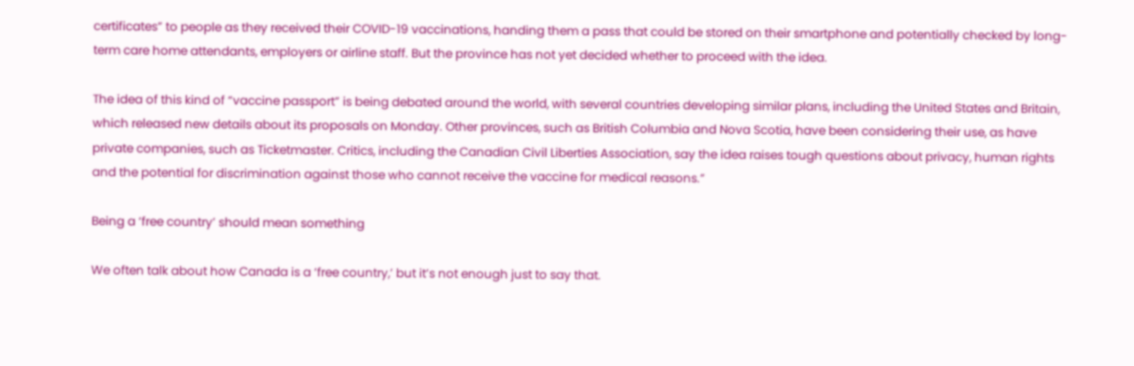certificates” to people as they received their COVID-19 vaccinations, handing them a pass that could be stored on their smartphone and potentially checked by long-term care home attendants, employers or airline staff. But the province has not yet decided whether to proceed with the idea.

The idea of this kind of “vaccine passport” is being debated around the world, with several countries developing similar plans, including the United States and Britain, which released new details about its proposals on Monday. Other provinces, such as British Columbia and Nova Scotia, have been considering their use, as have private companies, such as Ticketmaster. Critics, including the Canadian Civil Liberties Association, say the idea raises tough questions about privacy, human rights and the potential for discrimination against those who cannot receive the vaccine for medical reasons.”

Being a ‘free country’ should mean something

We often talk about how Canada is a ‘free country,’ but it’s not enough just to say that.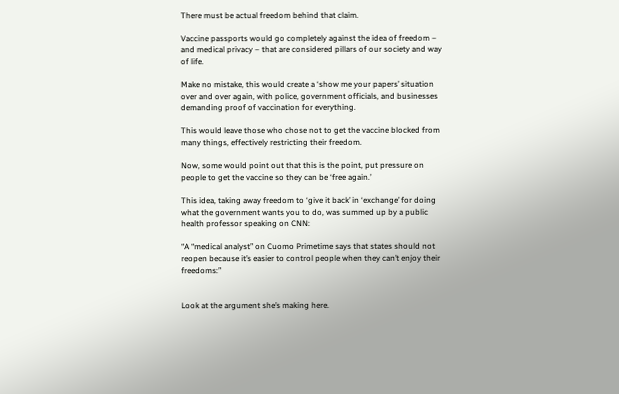There must be actual freedom behind that claim.

Vaccine passports would go completely against the idea of freedom – and medical privacy – that are considered pillars of our society and way of life.

Make no mistake, this would create a ‘show me your papers’ situation over and over again, with police, government officials, and businesses demanding proof of vaccination for everything.

This would leave those who chose not to get the vaccine blocked from many things, effectively restricting their freedom.

Now, some would point out that this is the point, put pressure on people to get the vaccine so they can be ‘free again.’

This idea, taking away freedom to ‘give it back’ in ‘exchange’ for doing what the government wants you to do, was summed up by a public health professor speaking on CNN:

“A “medical analyst” on Cuomo Primetime says that states should not reopen because it’s easier to control people when they can’t enjoy their freedoms:”


Look at the argument she’s making here.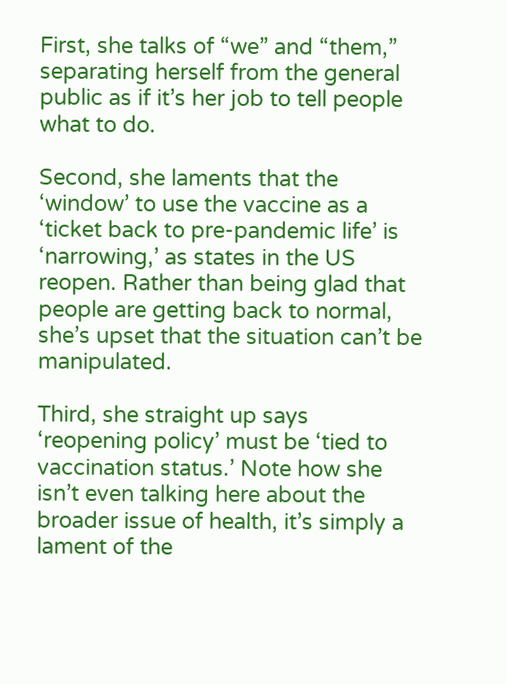First, she talks of “we” and “them,” separating herself from the general public as if it’s her job to tell people what to do.

Second, she laments that the ‘window’ to use the vaccine as a ‘ticket back to pre-pandemic life’ is ‘narrowing,’ as states in the US reopen. Rather than being glad that people are getting back to normal, she’s upset that the situation can’t be manipulated.

Third, she straight up says ‘reopening policy’ must be ‘tied to vaccination status.’ Note how she isn’t even talking here about the broader issue of health, it’s simply a lament of the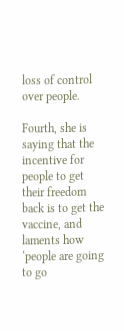loss of control over people.

Fourth, she is saying that the incentive for people to get their freedom back is to get the vaccine, and laments how ‘people are going to go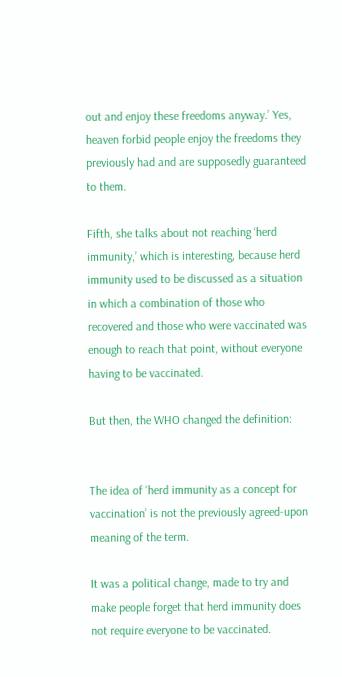out and enjoy these freedoms anyway.’ Yes, heaven forbid people enjoy the freedoms they previously had and are supposedly guaranteed to them.

Fifth, she talks about not reaching ‘herd immunity,’ which is interesting, because herd immunity used to be discussed as a situation in which a combination of those who recovered and those who were vaccinated was enough to reach that point, without everyone having to be vaccinated.

But then, the WHO changed the definition:


The idea of ‘herd immunity as a concept for vaccination’ is not the previously agreed-upon meaning of the term.

It was a political change, made to try and make people forget that herd immunity does not require everyone to be vaccinated.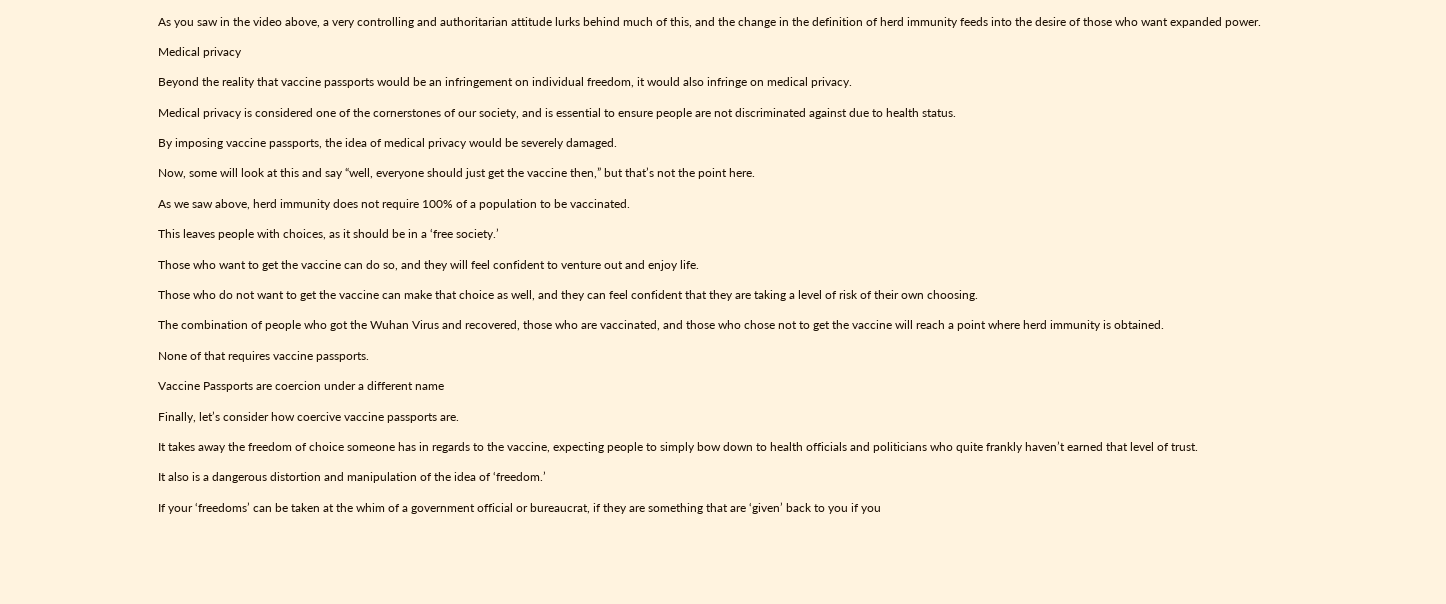As you saw in the video above, a very controlling and authoritarian attitude lurks behind much of this, and the change in the definition of herd immunity feeds into the desire of those who want expanded power.

Medical privacy

Beyond the reality that vaccine passports would be an infringement on individual freedom, it would also infringe on medical privacy.

Medical privacy is considered one of the cornerstones of our society, and is essential to ensure people are not discriminated against due to health status.

By imposing vaccine passports, the idea of medical privacy would be severely damaged.

Now, some will look at this and say “well, everyone should just get the vaccine then,” but that’s not the point here.

As we saw above, herd immunity does not require 100% of a population to be vaccinated.

This leaves people with choices, as it should be in a ‘free society.’

Those who want to get the vaccine can do so, and they will feel confident to venture out and enjoy life.

Those who do not want to get the vaccine can make that choice as well, and they can feel confident that they are taking a level of risk of their own choosing.

The combination of people who got the Wuhan Virus and recovered, those who are vaccinated, and those who chose not to get the vaccine will reach a point where herd immunity is obtained.

None of that requires vaccine passports.

Vaccine Passports are coercion under a different name

Finally, let’s consider how coercive vaccine passports are.

It takes away the freedom of choice someone has in regards to the vaccine, expecting people to simply bow down to health officials and politicians who quite frankly haven’t earned that level of trust.

It also is a dangerous distortion and manipulation of the idea of ‘freedom.’

If your ‘freedoms’ can be taken at the whim of a government official or bureaucrat, if they are something that are ‘given’ back to you if you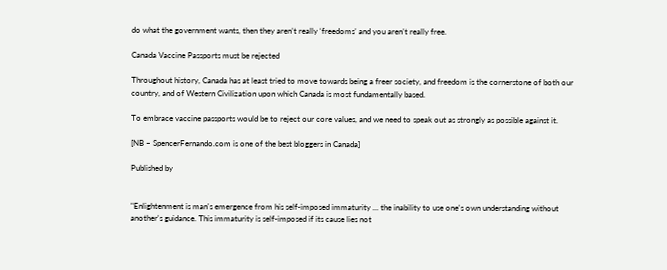do what the government wants, then they aren’t really ‘freedoms’ and you aren’t really free.

Canada Vaccine Passports must be rejected

Throughout history, Canada has at least tried to move towards being a freer society, and freedom is the cornerstone of both our country, and of Western Civilization upon which Canada is most fundamentally based.

To embrace vaccine passports would be to reject our core values, and we need to speak out as strongly as possible against it.

[NB – SpencerFernando.com is one of the best bloggers in Canada]

Published by


"Enlightenment is man's emergence from his self-imposed immaturity ... the inability to use one's own understanding without another's guidance. This immaturity is self-imposed if its cause lies not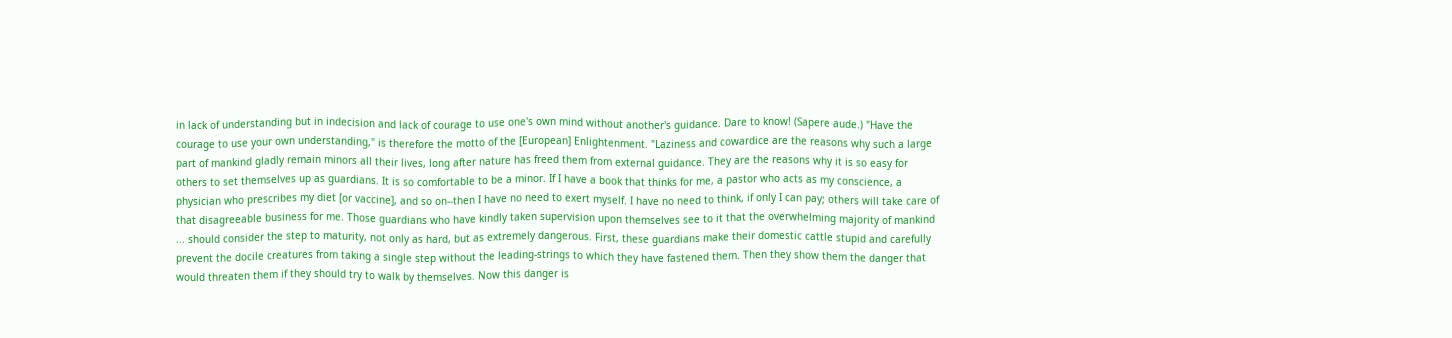in lack of understanding but in indecision and lack of courage to use one's own mind without another's guidance. Dare to know! (Sapere aude.) "Have the courage to use your own understanding," is therefore the motto of the [European] Enlightenment. "Laziness and cowardice are the reasons why such a large part of mankind gladly remain minors all their lives, long after nature has freed them from external guidance. They are the reasons why it is so easy for others to set themselves up as guardians. It is so comfortable to be a minor. If I have a book that thinks for me, a pastor who acts as my conscience, a physician who prescribes my diet [or vaccine], and so on--then I have no need to exert myself. I have no need to think, if only I can pay; others will take care of that disagreeable business for me. Those guardians who have kindly taken supervision upon themselves see to it that the overwhelming majority of mankind ... should consider the step to maturity, not only as hard, but as extremely dangerous. First, these guardians make their domestic cattle stupid and carefully prevent the docile creatures from taking a single step without the leading-strings to which they have fastened them. Then they show them the danger that would threaten them if they should try to walk by themselves. Now this danger is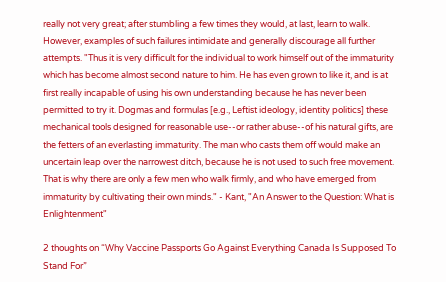really not very great; after stumbling a few times they would, at last, learn to walk. However, examples of such failures intimidate and generally discourage all further attempts. "Thus it is very difficult for the individual to work himself out of the immaturity which has become almost second nature to him. He has even grown to like it, and is at first really incapable of using his own understanding because he has never been permitted to try it. Dogmas and formulas [e.g., Leftist ideology, identity politics] these mechanical tools designed for reasonable use--or rather abuse--of his natural gifts, are the fetters of an everlasting immaturity. The man who casts them off would make an uncertain leap over the narrowest ditch, because he is not used to such free movement. That is why there are only a few men who walk firmly, and who have emerged from immaturity by cultivating their own minds." - Kant, "An Answer to the Question: What is Enlightenment"

2 thoughts on “Why Vaccine Passports Go Against Everything Canada Is Supposed To Stand For”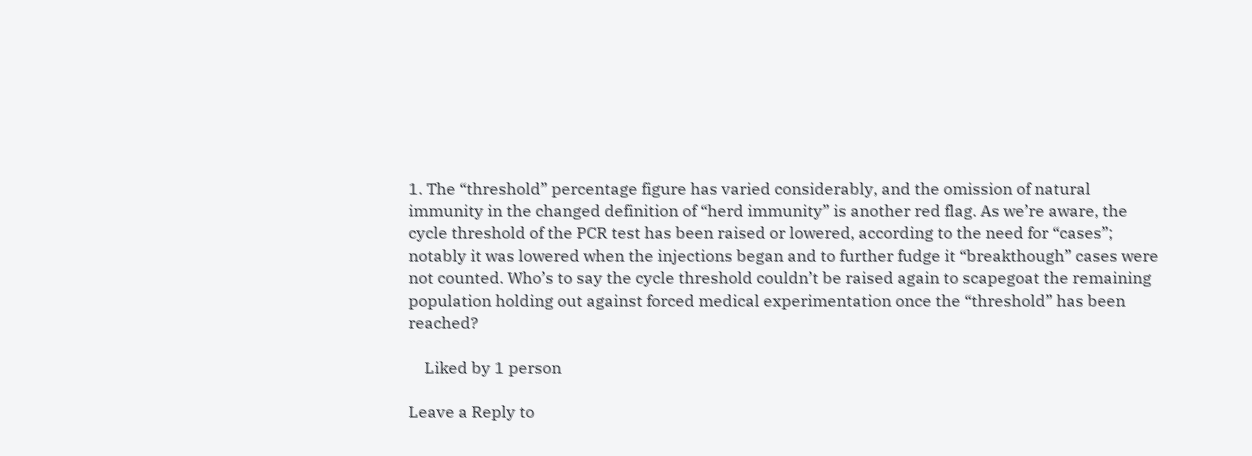1. The “threshold” percentage figure has varied considerably, and the omission of natural immunity in the changed definition of “herd immunity” is another red flag. As we’re aware, the cycle threshold of the PCR test has been raised or lowered, according to the need for “cases”; notably it was lowered when the injections began and to further fudge it “breakthough” cases were not counted. Who’s to say the cycle threshold couldn’t be raised again to scapegoat the remaining population holding out against forced medical experimentation once the “threshold” has been reached?

    Liked by 1 person

Leave a Reply to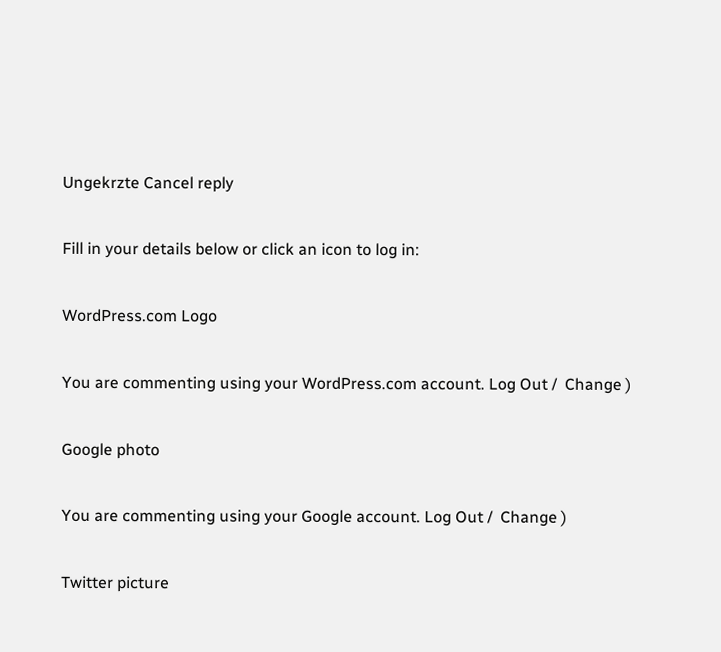Ungekrzte Cancel reply

Fill in your details below or click an icon to log in:

WordPress.com Logo

You are commenting using your WordPress.com account. Log Out /  Change )

Google photo

You are commenting using your Google account. Log Out /  Change )

Twitter picture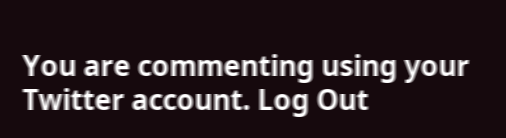You are commenting using your Twitter account. Log Out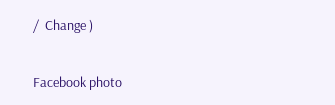/  Change )

Facebook photo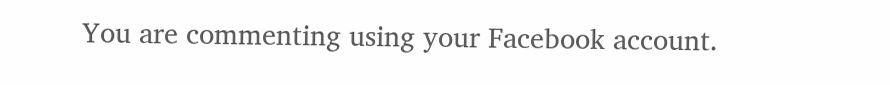You are commenting using your Facebook account.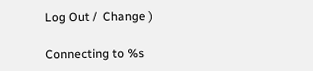Log Out /  Change )

Connecting to %s